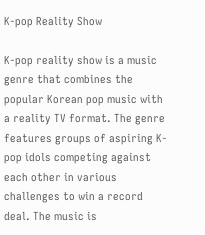K-pop Reality Show

K-pop reality show is a music genre that combines the popular Korean pop music with a reality TV format. The genre features groups of aspiring K-pop idols competing against each other in various challenges to win a record deal. The music is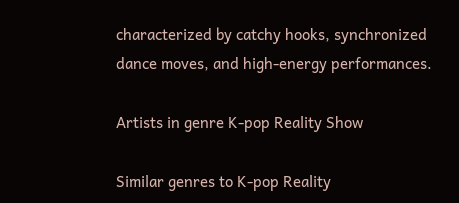characterized by catchy hooks, synchronized dance moves, and high-energy performances.

Artists in genre K-pop Reality Show

Similar genres to K-pop Reality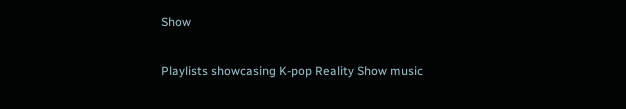Show

Playlists showcasing K-pop Reality Show music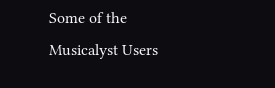Some of the Musicalyst Users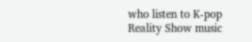who listen to K-pop Reality Show music